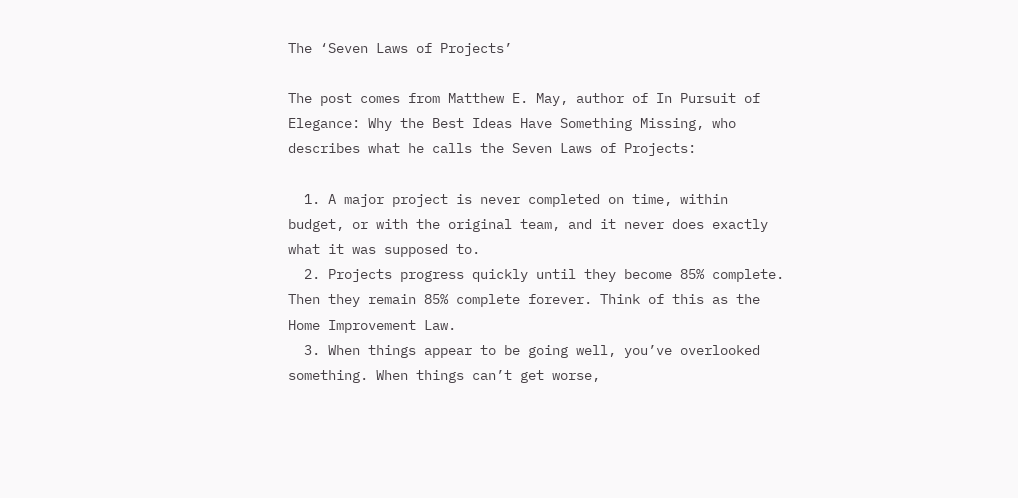The ‘Seven Laws of Projects’

The post comes from Matthew E. May, author of In Pursuit of Elegance: Why the Best Ideas Have Something Missing, who describes what he calls the Seven Laws of Projects:

  1. A major project is never completed on time, within budget, or with the original team, and it never does exactly what it was supposed to.
  2. Projects progress quickly until they become 85% complete. Then they remain 85% complete forever. Think of this as the Home Improvement Law.
  3. When things appear to be going well, you’ve overlooked something. When things can’t get worse,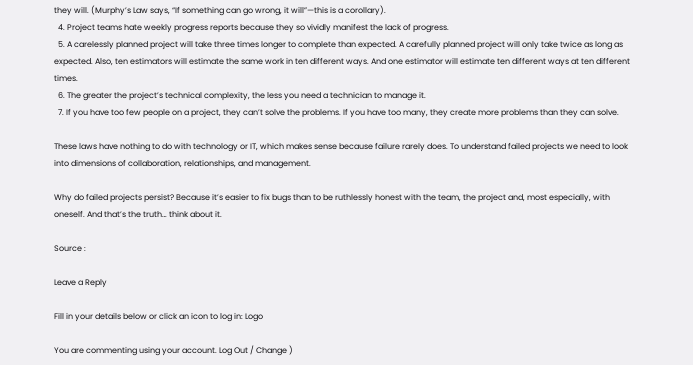they will. (Murphy’s Law says, “If something can go wrong, it will”—this is a corollary).
  4. Project teams hate weekly progress reports because they so vividly manifest the lack of progress.
  5. A carelessly planned project will take three times longer to complete than expected. A carefully planned project will only take twice as long as expected. Also, ten estimators will estimate the same work in ten different ways. And one estimator will estimate ten different ways at ten different times.
  6. The greater the project’s technical complexity, the less you need a technician to manage it.
  7. If you have too few people on a project, they can’t solve the problems. If you have too many, they create more problems than they can solve.

These laws have nothing to do with technology or IT, which makes sense because failure rarely does. To understand failed projects we need to look into dimensions of collaboration, relationships, and management.

Why do failed projects persist? Because it’s easier to fix bugs than to be ruthlessly honest with the team, the project and, most especially, with oneself. And that’s the truth… think about it.

Source :

Leave a Reply

Fill in your details below or click an icon to log in: Logo

You are commenting using your account. Log Out / Change )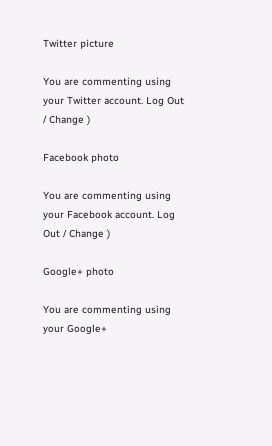Twitter picture

You are commenting using your Twitter account. Log Out / Change )

Facebook photo

You are commenting using your Facebook account. Log Out / Change )

Google+ photo

You are commenting using your Google+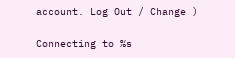account. Log Out / Change )

Connecting to %s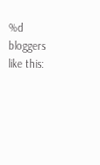%d bloggers like this: